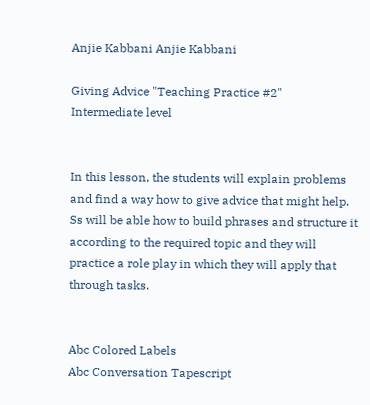Anjie Kabbani Anjie Kabbani

Giving Advice "Teaching Practice #2"
Intermediate level


In this lesson, the students will explain problems and find a way how to give advice that might help. Ss will be able how to build phrases and structure it according to the required topic and they will practice a role play in which they will apply that through tasks.


Abc Colored Labels
Abc Conversation Tapescript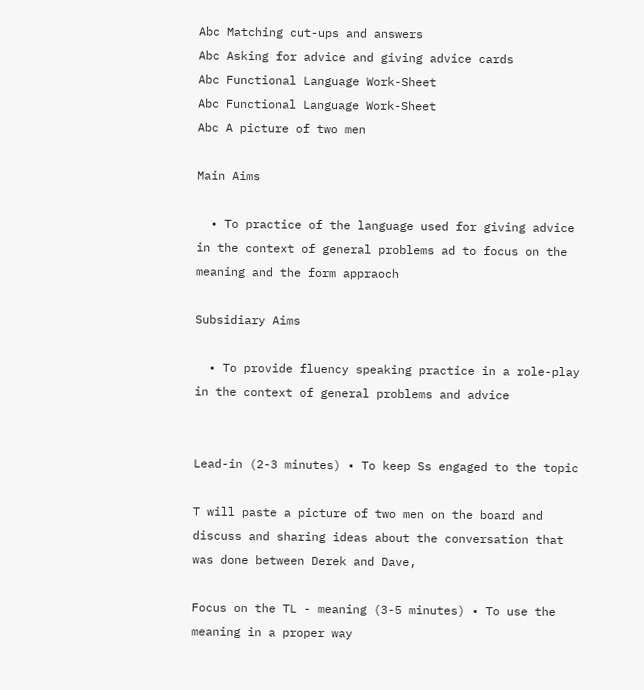Abc Matching cut-ups and answers
Abc Asking for advice and giving advice cards
Abc Functional Language Work-Sheet
Abc Functional Language Work-Sheet
Abc A picture of two men

Main Aims

  • To practice of the language used for giving advice in the context of general problems ad to focus on the meaning and the form appraoch

Subsidiary Aims

  • To provide fluency speaking practice in a role-play in the context of general problems and advice


Lead-in (2-3 minutes) • To keep Ss engaged to the topic

T will paste a picture of two men on the board and discuss and sharing ideas about the conversation that was done between Derek and Dave,

Focus on the TL - meaning (3-5 minutes) • To use the meaning in a proper way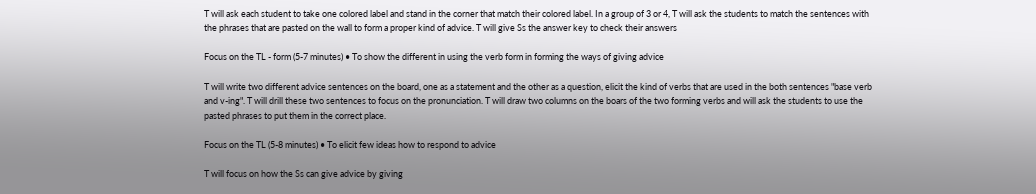T will ask each student to take one colored label and stand in the corner that match their colored label. In a group of 3 or 4, T will ask the students to match the sentences with the phrases that are pasted on the wall to form a proper kind of advice. T will give Ss the answer key to check their answers

Focus on the TL - form (5-7 minutes) • To show the different in using the verb form in forming the ways of giving advice

T will write two different advice sentences on the board, one as a statement and the other as a question, elicit the kind of verbs that are used in the both sentences "base verb and v-ing". T will drill these two sentences to focus on the pronunciation. T will draw two columns on the boars of the two forming verbs and will ask the students to use the pasted phrases to put them in the correct place.

Focus on the TL (5-8 minutes) • To elicit few ideas how to respond to advice

T will focus on how the Ss can give advice by giving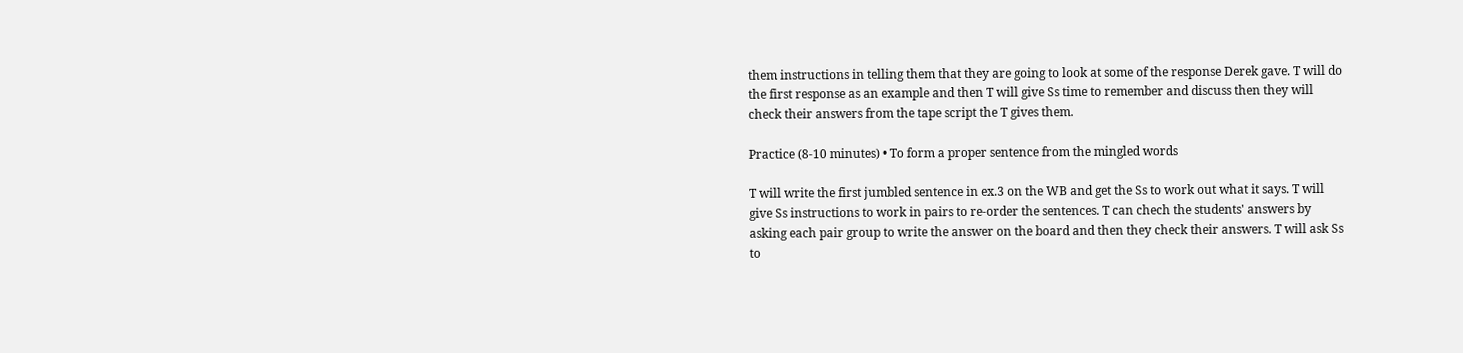them instructions in telling them that they are going to look at some of the response Derek gave. T will do the first response as an example and then T will give Ss time to remember and discuss then they will check their answers from the tape script the T gives them.

Practice (8-10 minutes) • To form a proper sentence from the mingled words

T will write the first jumbled sentence in ex.3 on the WB and get the Ss to work out what it says. T will give Ss instructions to work in pairs to re-order the sentences. T can chech the students' answers by asking each pair group to write the answer on the board and then they check their answers. T will ask Ss to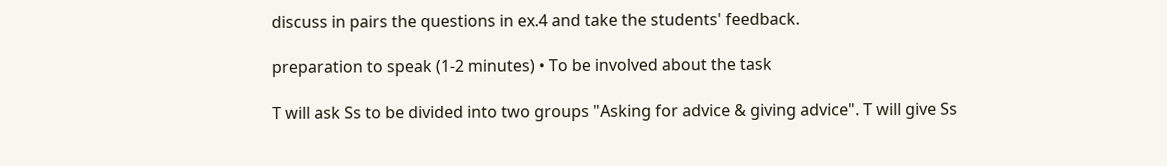discuss in pairs the questions in ex.4 and take the students' feedback.

preparation to speak (1-2 minutes) • To be involved about the task

T will ask Ss to be divided into two groups "Asking for advice & giving advice". T will give Ss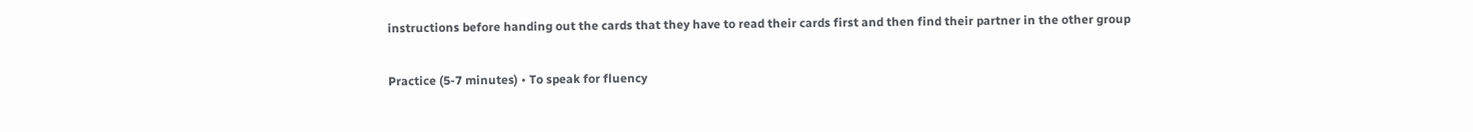instructions before handing out the cards that they have to read their cards first and then find their partner in the other group

Practice (5-7 minutes) • To speak for fluency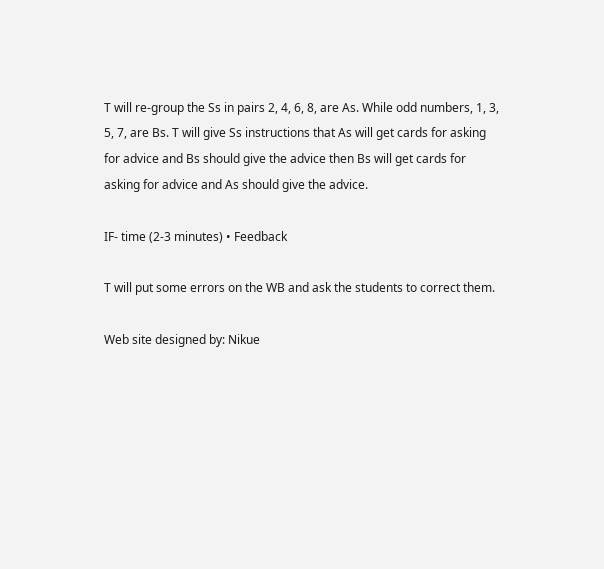T will re-group the Ss in pairs 2, 4, 6, 8, are As. While odd numbers, 1, 3, 5, 7, are Bs. T will give Ss instructions that As will get cards for asking for advice and Bs should give the advice then Bs will get cards for asking for advice and As should give the advice.

IF- time (2-3 minutes) • Feedback

T will put some errors on the WB and ask the students to correct them.

Web site designed by: Nikue